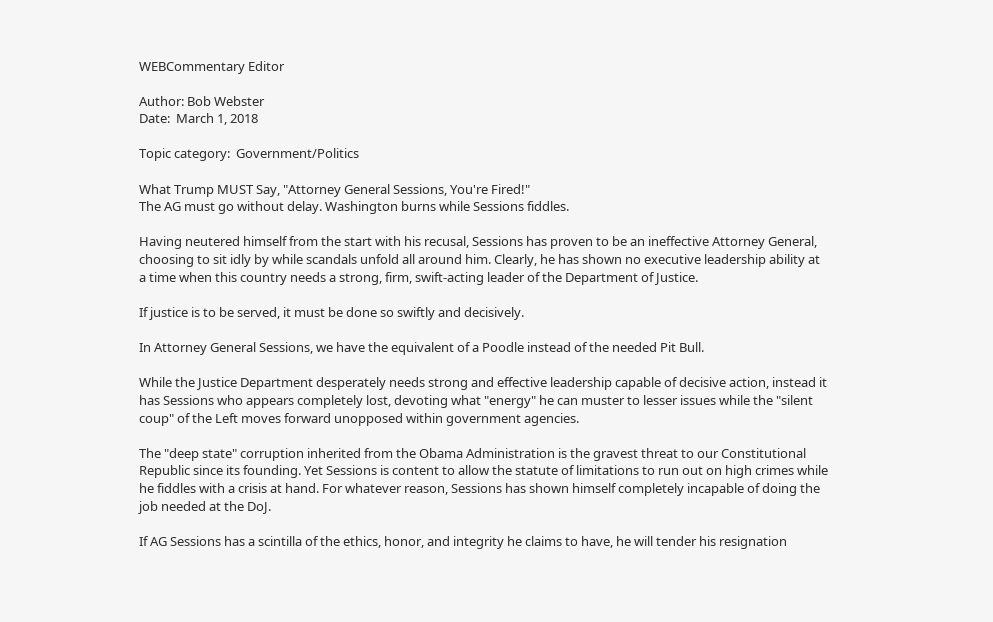WEBCommentary Editor

Author: Bob Webster
Date:  March 1, 2018

Topic category:  Government/Politics

What Trump MUST Say, "Attorney General Sessions, You're Fired!"
The AG must go without delay. Washington burns while Sessions fiddles.

Having neutered himself from the start with his recusal, Sessions has proven to be an ineffective Attorney General, choosing to sit idly by while scandals unfold all around him. Clearly, he has shown no executive leadership ability at a time when this country needs a strong, firm, swift-acting leader of the Department of Justice.

If justice is to be served, it must be done so swiftly and decisively.

In Attorney General Sessions, we have the equivalent of a Poodle instead of the needed Pit Bull.

While the Justice Department desperately needs strong and effective leadership capable of decisive action, instead it has Sessions who appears completely lost, devoting what "energy" he can muster to lesser issues while the "silent coup" of the Left moves forward unopposed within government agencies.

The "deep state" corruption inherited from the Obama Administration is the gravest threat to our Constitutional Republic since its founding. Yet Sessions is content to allow the statute of limitations to run out on high crimes while he fiddles with a crisis at hand. For whatever reason, Sessions has shown himself completely incapable of doing the job needed at the DoJ.

If AG Sessions has a scintilla of the ethics, honor, and integrity he claims to have, he will tender his resignation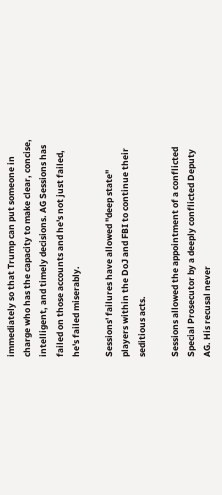immediately so that Trump can put someone in charge who has the capacity to make clear, concise, intelligent, and timely decisions. AG Sessions has failed on those accounts and he's not just failed, he's failed miserably.

Sessions' failures have allowed "deep state" players within the DoJ and FBI to continue their seditious acts.

Sessions allowed the appointment of a conflicted Special Prosecutor by a deeply conflicted Deputy AG. His recusal never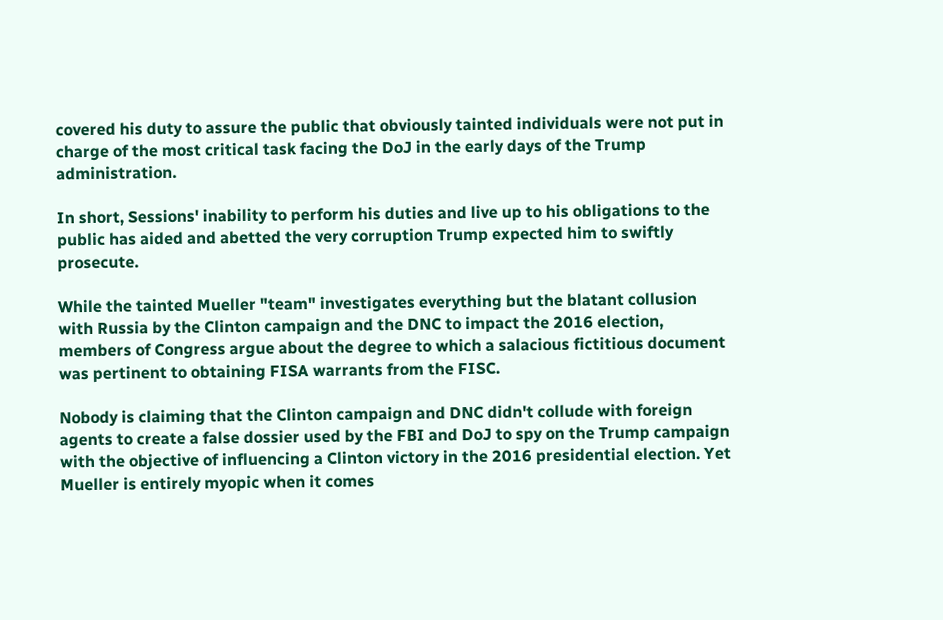covered his duty to assure the public that obviously tainted individuals were not put in charge of the most critical task facing the DoJ in the early days of the Trump administration.

In short, Sessions' inability to perform his duties and live up to his obligations to the public has aided and abetted the very corruption Trump expected him to swiftly prosecute.

While the tainted Mueller "team" investigates everything but the blatant collusion with Russia by the Clinton campaign and the DNC to impact the 2016 election, members of Congress argue about the degree to which a salacious fictitious document was pertinent to obtaining FISA warrants from the FISC.

Nobody is claiming that the Clinton campaign and DNC didn't collude with foreign agents to create a false dossier used by the FBI and DoJ to spy on the Trump campaign with the objective of influencing a Clinton victory in the 2016 presidential election. Yet Mueller is entirely myopic when it comes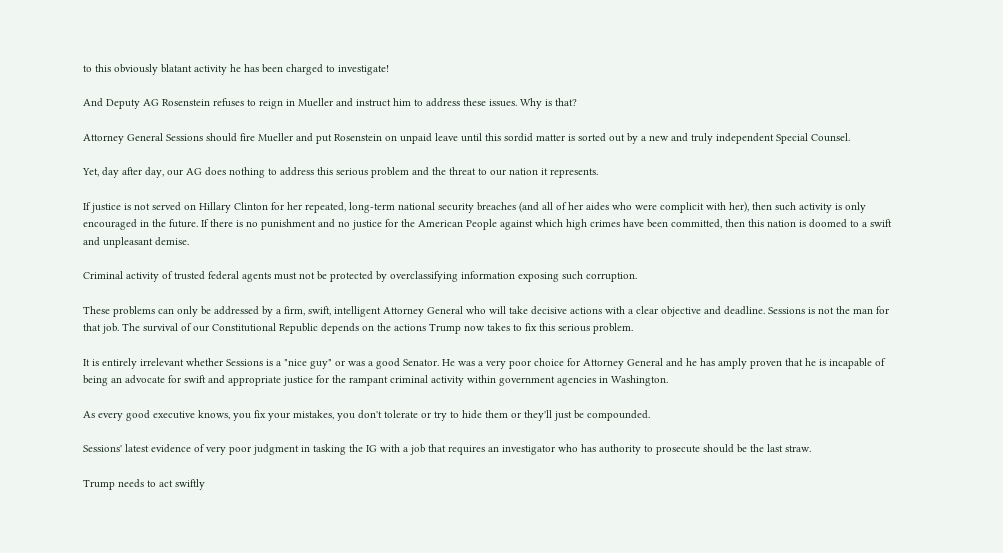to this obviously blatant activity he has been charged to investigate!

And Deputy AG Rosenstein refuses to reign in Mueller and instruct him to address these issues. Why is that?

Attorney General Sessions should fire Mueller and put Rosenstein on unpaid leave until this sordid matter is sorted out by a new and truly independent Special Counsel.

Yet, day after day, our AG does nothing to address this serious problem and the threat to our nation it represents.

If justice is not served on Hillary Clinton for her repeated, long-term national security breaches (and all of her aides who were complicit with her), then such activity is only encouraged in the future. If there is no punishment and no justice for the American People against which high crimes have been committed, then this nation is doomed to a swift and unpleasant demise.

Criminal activity of trusted federal agents must not be protected by overclassifying information exposing such corruption.

These problems can only be addressed by a firm, swift, intelligent Attorney General who will take decisive actions with a clear objective and deadline. Sessions is not the man for that job. The survival of our Constitutional Republic depends on the actions Trump now takes to fix this serious problem.

It is entirely irrelevant whether Sessions is a "nice guy" or was a good Senator. He was a very poor choice for Attorney General and he has amply proven that he is incapable of being an advocate for swift and appropriate justice for the rampant criminal activity within government agencies in Washington.

As every good executive knows, you fix your mistakes, you don't tolerate or try to hide them or they'll just be compounded.

Sessions' latest evidence of very poor judgment in tasking the IG with a job that requires an investigator who has authority to prosecute should be the last straw.

Trump needs to act swiftly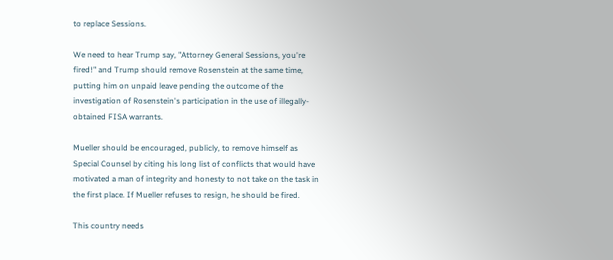to replace Sessions.

We need to hear Trump say, "Attorney General Sessions, you're fired!" and Trump should remove Rosenstein at the same time, putting him on unpaid leave pending the outcome of the investigation of Rosenstein's participation in the use of illegally-obtained FISA warrants.

Mueller should be encouraged, publicly, to remove himself as Special Counsel by citing his long list of conflicts that would have motivated a man of integrity and honesty to not take on the task in the first place. If Mueller refuses to resign, he should be fired.

This country needs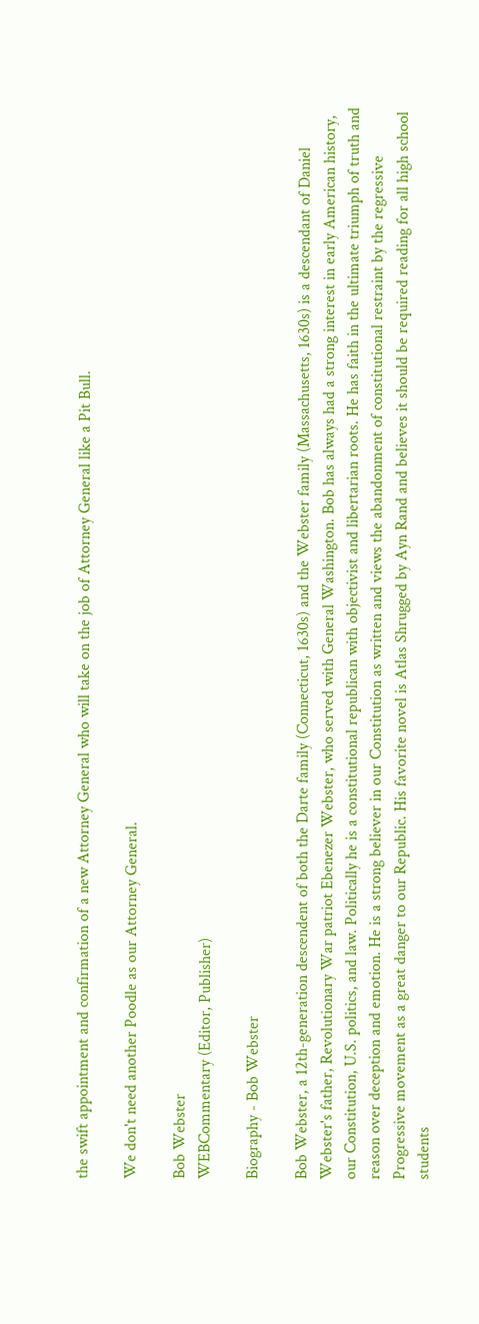the swift appointment and confirmation of a new Attorney General who will take on the job of Attorney General like a Pit Bull.

We don't need another Poodle as our Attorney General.

Bob Webster
WEBCommentary (Editor, Publisher)

Biography - Bob Webster

Bob Webster, a 12th-generation descendent of both the Darte family (Connecticut, 1630s) and the Webster family (Massachusetts, 1630s) is a descendant of Daniel Webster's father, Revolutionary War patriot Ebenezer Webster, who served with General Washington. Bob has always had a strong interest in early American history, our Constitution, U.S. politics, and law. Politically he is a constitutional republican with objectivist and libertarian roots. He has faith in the ultimate triumph of truth and reason over deception and emotion. He is a strong believer in our Constitution as written and views the abandonment of constitutional restraint by the regressive Progressive movement as a great danger to our Republic. His favorite novel is Atlas Shrugged by Ayn Rand and believes it should be required reading for all high school students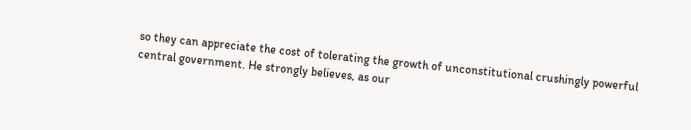so they can appreciate the cost of tolerating the growth of unconstitutional crushingly powerful central government. He strongly believes, as our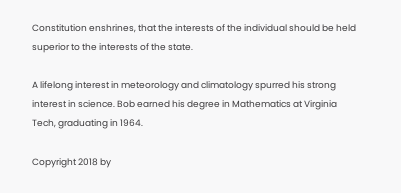Constitution enshrines, that the interests of the individual should be held superior to the interests of the state.

A lifelong interest in meteorology and climatology spurred his strong interest in science. Bob earned his degree in Mathematics at Virginia Tech, graduating in 1964.

Copyright 2018 by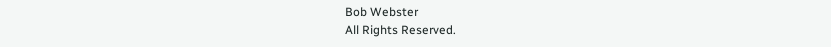Bob Webster
All Rights Reserved.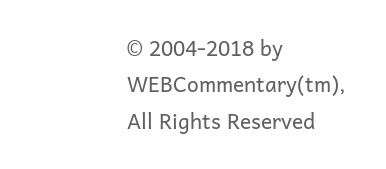© 2004-2018 by WEBCommentary(tm), All Rights Reserved